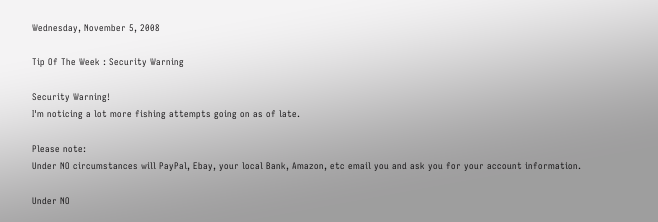Wednesday, November 5, 2008

Tip Of The Week : Security Warning

Security Warning!
I'm noticing a lot more fishing attempts going on as of late.

Please note:
Under NO circumstances will PayPal, Ebay, your local Bank, Amazon, etc email you and ask you for your account information.

Under NO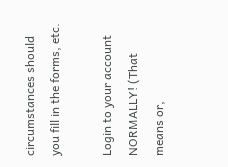circumstances should you fill in the forms, etc.

Login to your account NORMALLY! (That means or,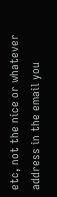etc, not the nice or whatever address in the email you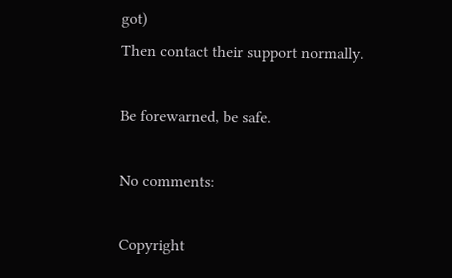got)
Then contact their support normally.

Be forewarned, be safe.

No comments:

Copyright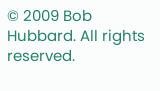© 2009 Bob Hubbard. All rights reserved.